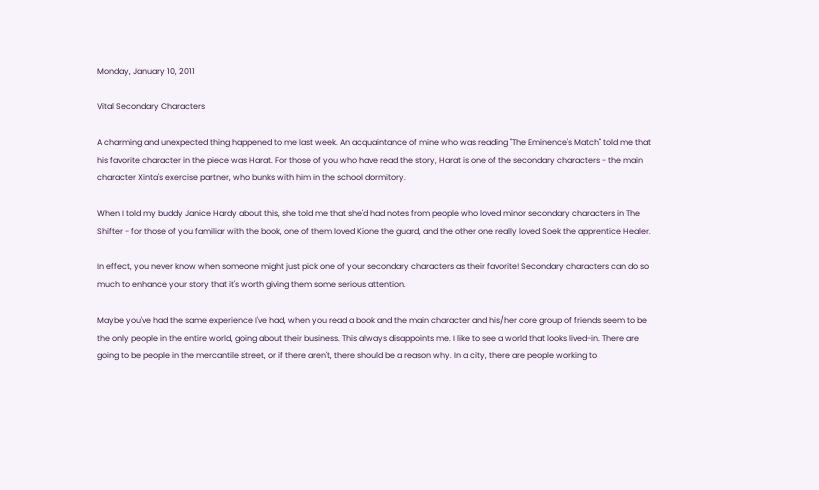Monday, January 10, 2011

Vital Secondary Characters

A charming and unexpected thing happened to me last week. An acquaintance of mine who was reading "The Eminence's Match" told me that his favorite character in the piece was Harat. For those of you who have read the story, Harat is one of the secondary characters - the main character Xinta's exercise partner, who bunks with him in the school dormitory.

When I told my buddy Janice Hardy about this, she told me that she'd had notes from people who loved minor secondary characters in The Shifter - for those of you familiar with the book, one of them loved Kione the guard, and the other one really loved Soek the apprentice Healer.

In effect, you never know when someone might just pick one of your secondary characters as their favorite! Secondary characters can do so much to enhance your story that it's worth giving them some serious attention.

Maybe you've had the same experience I've had, when you read a book and the main character and his/her core group of friends seem to be the only people in the entire world, going about their business. This always disappoints me. I like to see a world that looks lived-in. There are going to be people in the mercantile street, or if there aren't, there should be a reason why. In a city, there are people working to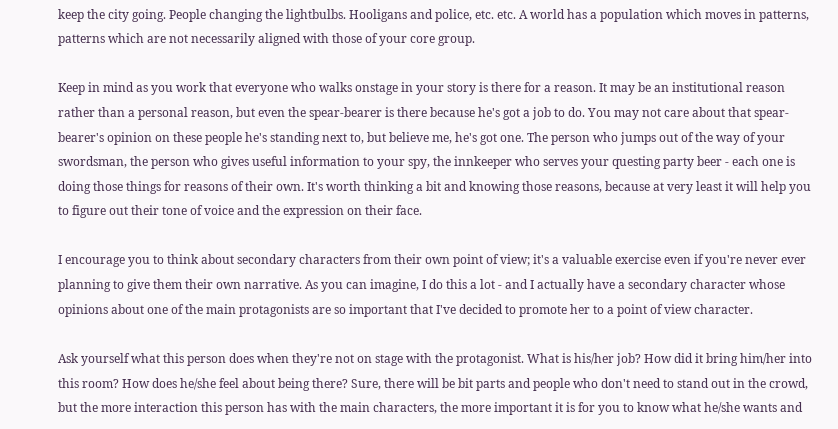keep the city going. People changing the lightbulbs. Hooligans and police, etc. etc. A world has a population which moves in patterns, patterns which are not necessarily aligned with those of your core group.

Keep in mind as you work that everyone who walks onstage in your story is there for a reason. It may be an institutional reason rather than a personal reason, but even the spear-bearer is there because he's got a job to do. You may not care about that spear-bearer's opinion on these people he's standing next to, but believe me, he's got one. The person who jumps out of the way of your swordsman, the person who gives useful information to your spy, the innkeeper who serves your questing party beer - each one is doing those things for reasons of their own. It's worth thinking a bit and knowing those reasons, because at very least it will help you to figure out their tone of voice and the expression on their face.

I encourage you to think about secondary characters from their own point of view; it's a valuable exercise even if you're never ever planning to give them their own narrative. As you can imagine, I do this a lot - and I actually have a secondary character whose opinions about one of the main protagonists are so important that I've decided to promote her to a point of view character.

Ask yourself what this person does when they're not on stage with the protagonist. What is his/her job? How did it bring him/her into this room? How does he/she feel about being there? Sure, there will be bit parts and people who don't need to stand out in the crowd, but the more interaction this person has with the main characters, the more important it is for you to know what he/she wants and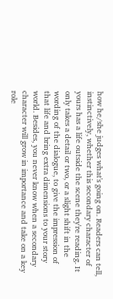how he/she judges what's going on. Readers can tell, instinctively, whether this secondary character of yours has a life outside the scene they're reading. It only takes a detail or two, or a slight shift in the wording of the dialogue, to give the impression of that life and bring extra dimensions to your story world. Besides, you never know when a secondary character will grow in importance and take on a key role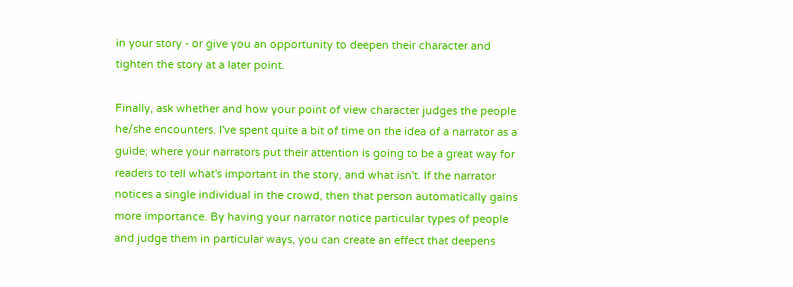in your story - or give you an opportunity to deepen their character and tighten the story at a later point.

Finally, ask whether and how your point of view character judges the people he/she encounters. I've spent quite a bit of time on the idea of a narrator as a guide; where your narrators put their attention is going to be a great way for readers to tell what's important in the story, and what isn't. If the narrator notices a single individual in the crowd, then that person automatically gains more importance. By having your narrator notice particular types of people and judge them in particular ways, you can create an effect that deepens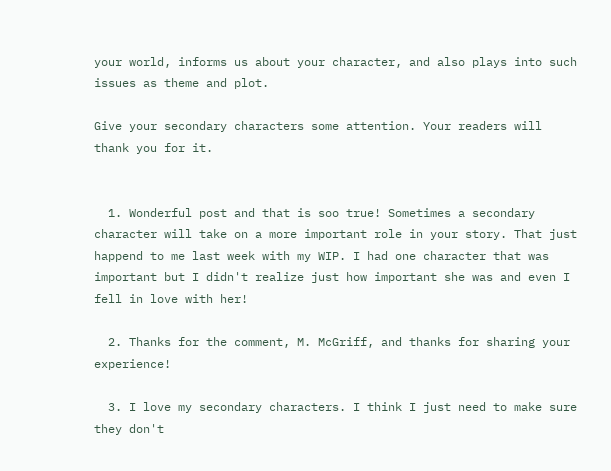your world, informs us about your character, and also plays into such issues as theme and plot.

Give your secondary characters some attention. Your readers will thank you for it.


  1. Wonderful post and that is soo true! Sometimes a secondary character will take on a more important role in your story. That just happend to me last week with my WIP. I had one character that was important but I didn't realize just how important she was and even I fell in love with her!

  2. Thanks for the comment, M. McGriff, and thanks for sharing your experience!

  3. I love my secondary characters. I think I just need to make sure they don't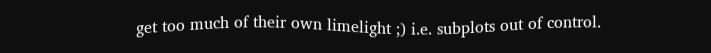get too much of their own limelight ;) i.e. subplots out of control.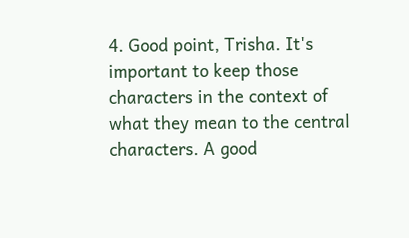4. Good point, Trisha. It's important to keep those characters in the context of what they mean to the central characters. A good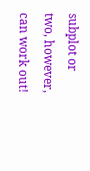subplot or two, however, can work out!